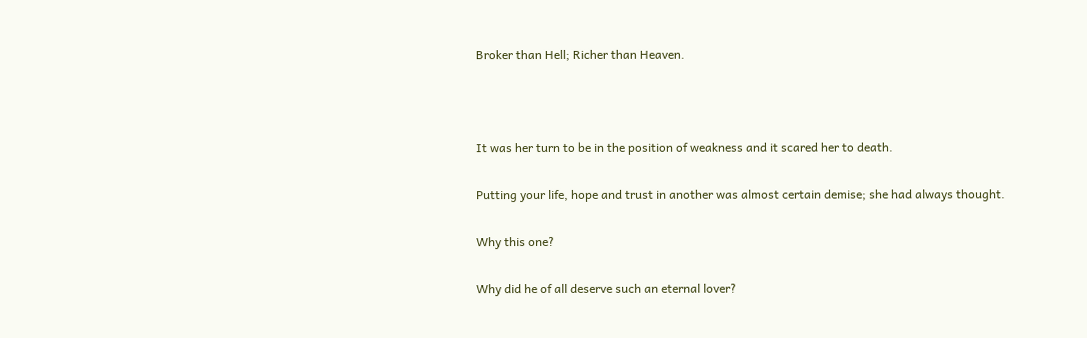Broker than Hell; Richer than Heaven.



It was her turn to be in the position of weakness and it scared her to death.

Putting your life, hope and trust in another was almost certain demise; she had always thought.

Why this one?

Why did he of all deserve such an eternal lover?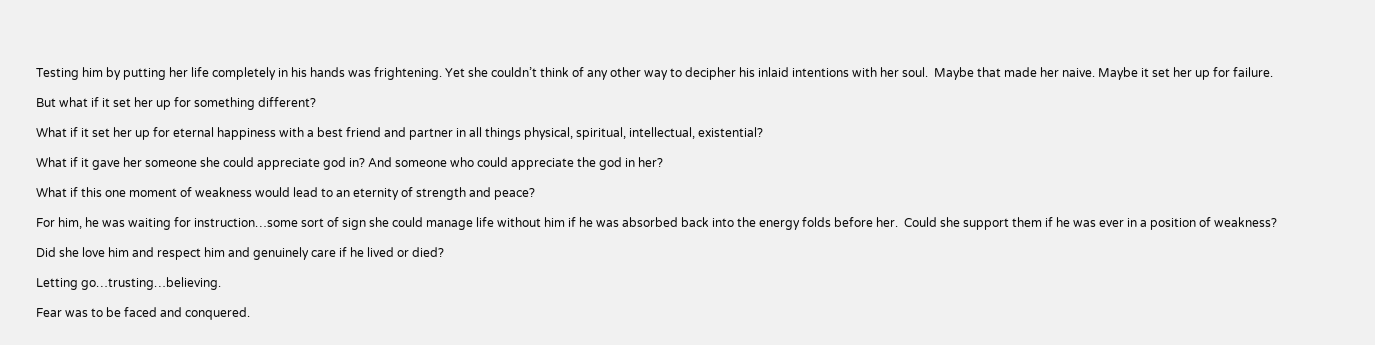Testing him by putting her life completely in his hands was frightening. Yet she couldn’t think of any other way to decipher his inlaid intentions with her soul.  Maybe that made her naive. Maybe it set her up for failure.

But what if it set her up for something different?

What if it set her up for eternal happiness with a best friend and partner in all things physical, spiritual, intellectual, existential?

What if it gave her someone she could appreciate god in? And someone who could appreciate the god in her?

What if this one moment of weakness would lead to an eternity of strength and peace?

For him, he was waiting for instruction…some sort of sign she could manage life without him if he was absorbed back into the energy folds before her.  Could she support them if he was ever in a position of weakness?

Did she love him and respect him and genuinely care if he lived or died?

Letting go…trusting…believing.

Fear was to be faced and conquered.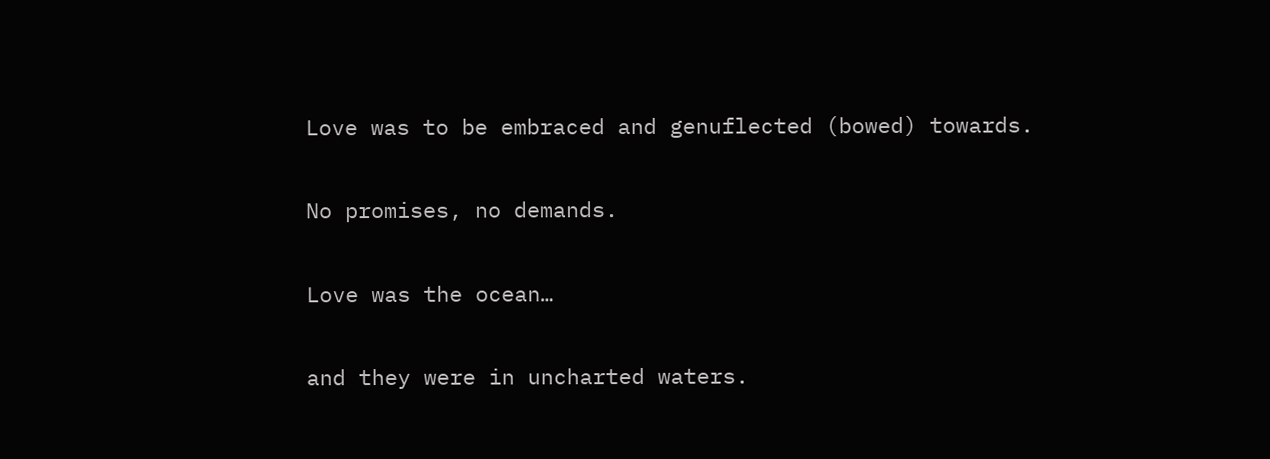Love was to be embraced and genuflected (bowed) towards.

No promises, no demands.

Love was the ocean…

and they were in uncharted waters.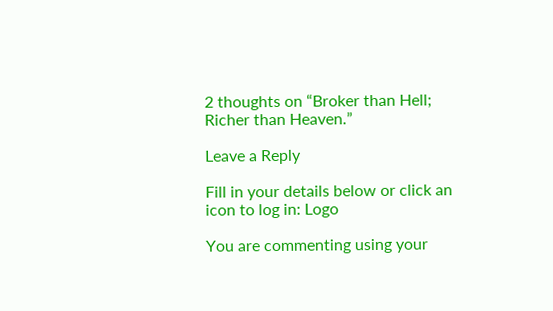2 thoughts on “Broker than Hell; Richer than Heaven.”

Leave a Reply

Fill in your details below or click an icon to log in: Logo

You are commenting using your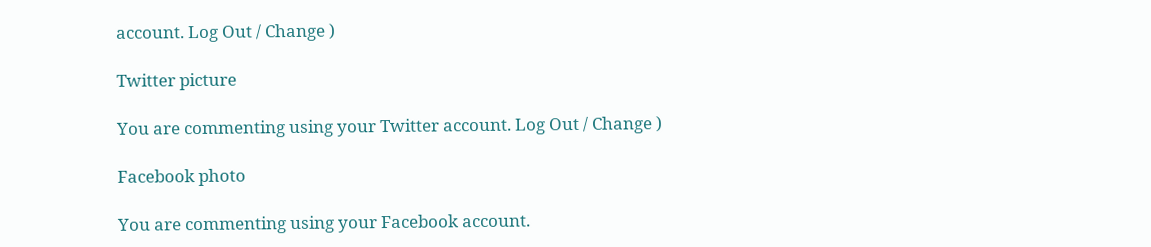account. Log Out / Change )

Twitter picture

You are commenting using your Twitter account. Log Out / Change )

Facebook photo

You are commenting using your Facebook account.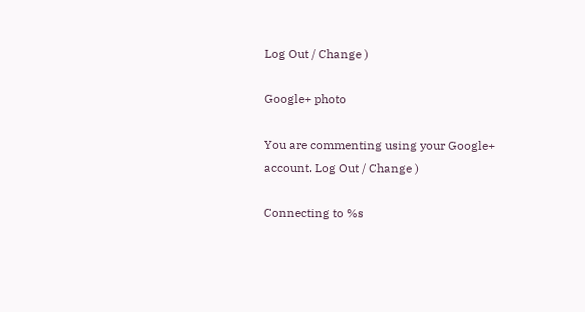Log Out / Change )

Google+ photo

You are commenting using your Google+ account. Log Out / Change )

Connecting to %s